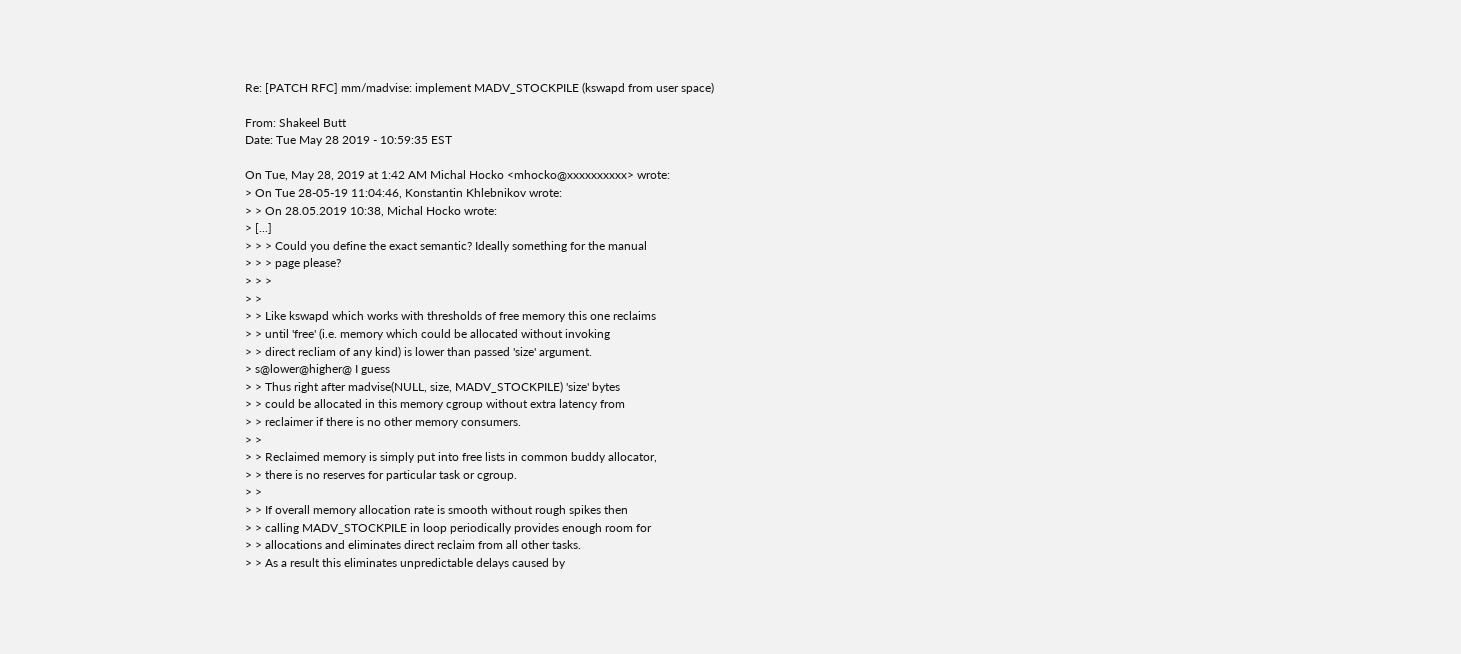Re: [PATCH RFC] mm/madvise: implement MADV_STOCKPILE (kswapd from user space)

From: Shakeel Butt
Date: Tue May 28 2019 - 10:59:35 EST

On Tue, May 28, 2019 at 1:42 AM Michal Hocko <mhocko@xxxxxxxxxx> wrote:
> On Tue 28-05-19 11:04:46, Konstantin Khlebnikov wrote:
> > On 28.05.2019 10:38, Michal Hocko wrote:
> [...]
> > > Could you define the exact semantic? Ideally something for the manual
> > > page please?
> > >
> >
> > Like kswapd which works with thresholds of free memory this one reclaims
> > until 'free' (i.e. memory which could be allocated without invoking
> > direct recliam of any kind) is lower than passed 'size' argument.
> s@lower@higher@ I guess
> > Thus right after madvise(NULL, size, MADV_STOCKPILE) 'size' bytes
> > could be allocated in this memory cgroup without extra latency from
> > reclaimer if there is no other memory consumers.
> >
> > Reclaimed memory is simply put into free lists in common buddy allocator,
> > there is no reserves for particular task or cgroup.
> >
> > If overall memory allocation rate is smooth without rough spikes then
> > calling MADV_STOCKPILE in loop periodically provides enough room for
> > allocations and eliminates direct reclaim from all other tasks.
> > As a result this eliminates unpredictable delays caused by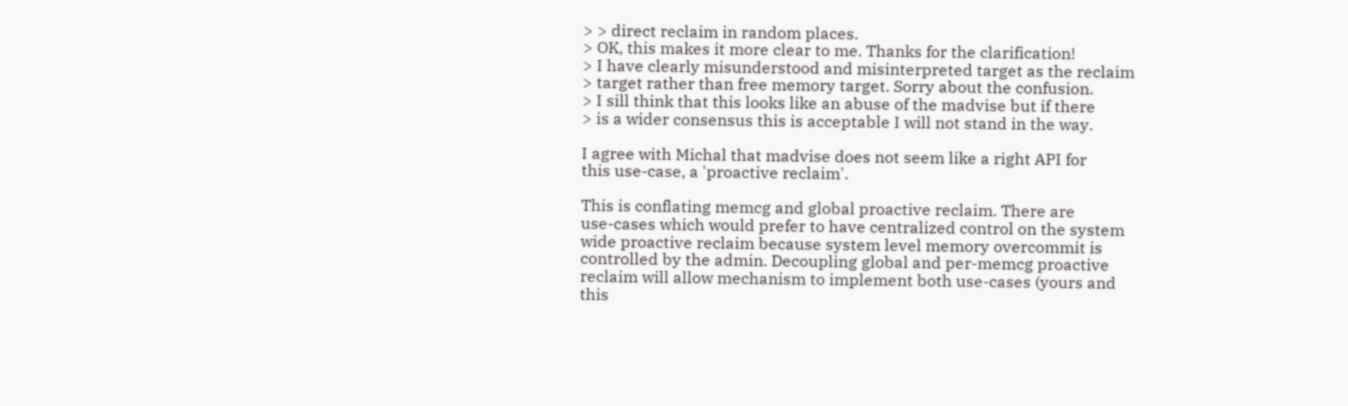> > direct reclaim in random places.
> OK, this makes it more clear to me. Thanks for the clarification!
> I have clearly misunderstood and misinterpreted target as the reclaim
> target rather than free memory target. Sorry about the confusion.
> I sill think that this looks like an abuse of the madvise but if there
> is a wider consensus this is acceptable I will not stand in the way.

I agree with Michal that madvise does not seem like a right API for
this use-case, a 'proactive reclaim'.

This is conflating memcg and global proactive reclaim. There are
use-cases which would prefer to have centralized control on the system
wide proactive reclaim because system level memory overcommit is
controlled by the admin. Decoupling global and per-memcg proactive
reclaim will allow mechanism to implement both use-cases (yours and
this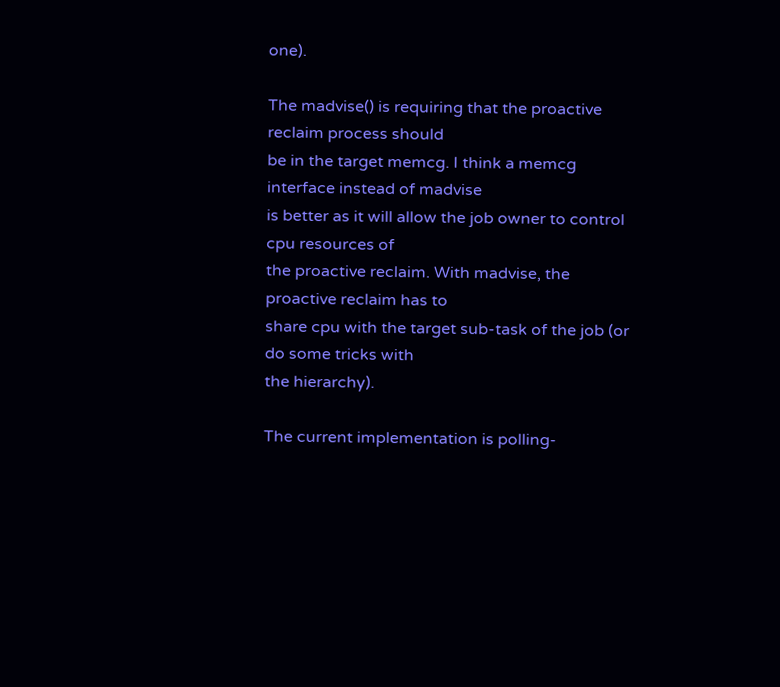one).

The madvise() is requiring that the proactive reclaim process should
be in the target memcg. I think a memcg interface instead of madvise
is better as it will allow the job owner to control cpu resources of
the proactive reclaim. With madvise, the proactive reclaim has to
share cpu with the target sub-task of the job (or do some tricks with
the hierarchy).

The current implementation is polling-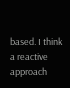based. I think a reactive
approach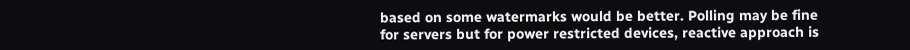based on some watermarks would be better. Polling may be fine
for servers but for power restricted devices, reactive approach is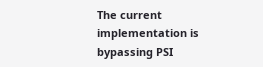The current implementation is bypassing PSI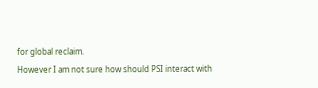for global reclaim.
However I am not sure how should PSI interact with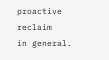proactive reclaim
in general.